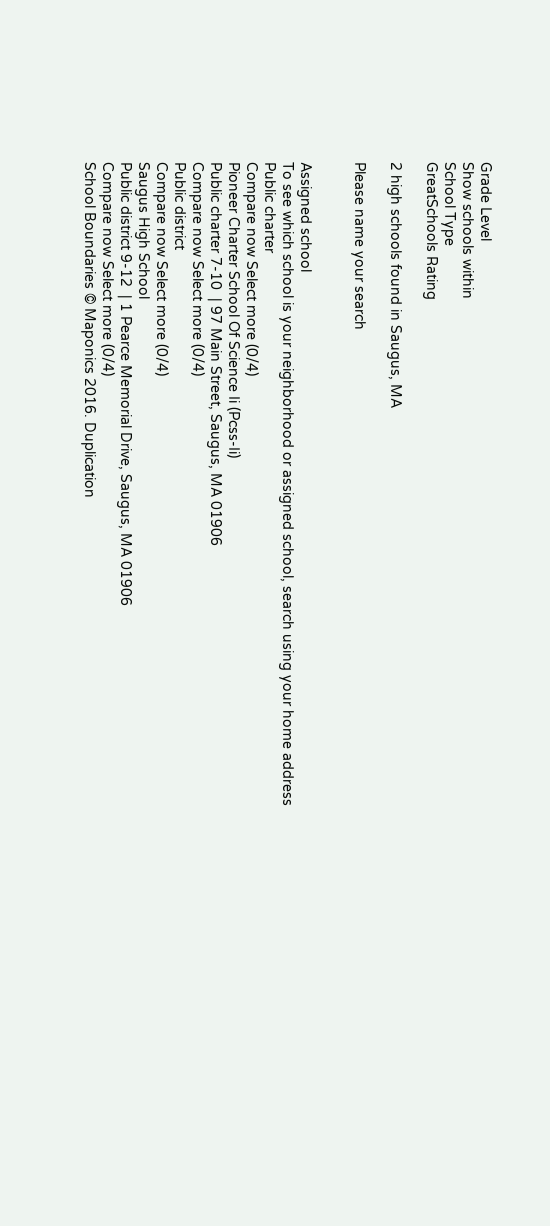Grade Level
Show schools within
School Type
GreatSchools Rating

2 high schools found in Saugus, MA

Please name your search


Assigned school
To see which school is your neighborhood or assigned school, search using your home address
Public charter
Compare now Select more (0/4)
Pioneer Charter School Of Science Ii (Pcss-Ii)
Public charter 7-10  | 97 Main Street, Saugus, MA 01906
Compare now Select more (0/4)
Public district
Compare now Select more (0/4)
Saugus High School
Public district 9-12  | 1 Pearce Memorial Drive, Saugus, MA 01906
Compare now Select more (0/4)
School Boundaries © Maponics 2016. Duplication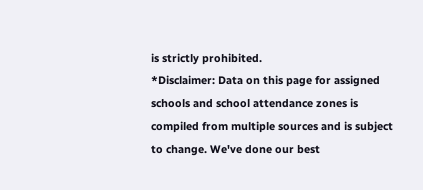is strictly prohibited.
*Disclaimer: Data on this page for assigned schools and school attendance zones is compiled from multiple sources and is subject to change. We've done our best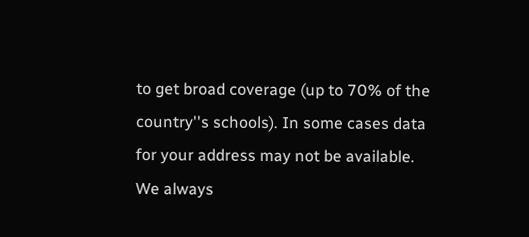to get broad coverage (up to 70% of the country''s schools). In some cases data for your address may not be available. We always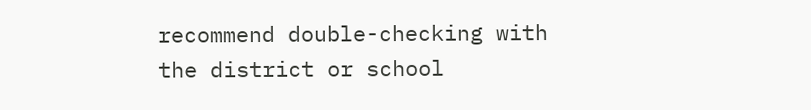recommend double-checking with the district or school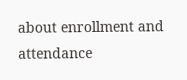about enrollment and attendance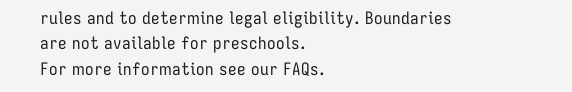rules and to determine legal eligibility. Boundaries are not available for preschools.
For more information see our FAQs.